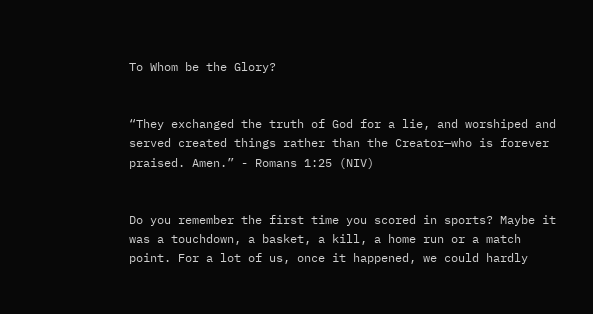To Whom be the Glory?


“They exchanged the truth of God for a lie, and worshiped and served created things rather than the Creator—who is forever praised. Amen.” - Romans 1:25 (NIV)


Do you remember the first time you scored in sports? Maybe it was a touchdown, a basket, a kill, a home run or a match point. For a lot of us, once it happened, we could hardly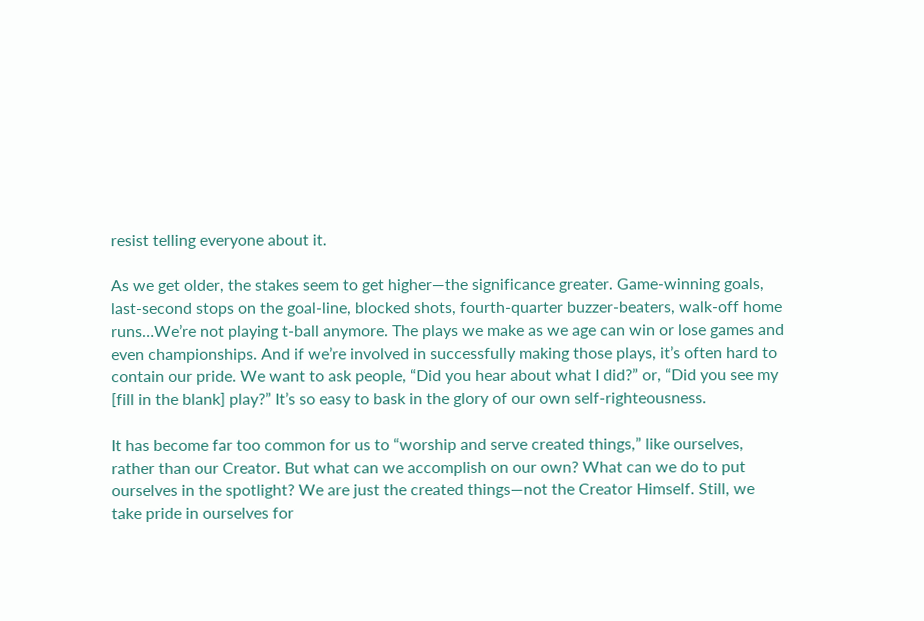resist telling everyone about it.

As we get older, the stakes seem to get higher—the significance greater. Game-winning goals, last-second stops on the goal-line, blocked shots, fourth-quarter buzzer-beaters, walk-off home runs…We’re not playing t-ball anymore. The plays we make as we age can win or lose games and even championships. And if we’re involved in successfully making those plays, it’s often hard to contain our pride. We want to ask people, “Did you hear about what I did?” or, “Did you see my [fill in the blank] play?” It’s so easy to bask in the glory of our own self-righteousness.

It has become far too common for us to “worship and serve created things,” like ourselves, rather than our Creator. But what can we accomplish on our own? What can we do to put ourselves in the spotlight? We are just the created things—not the Creator Himself. Still, we take pride in ourselves for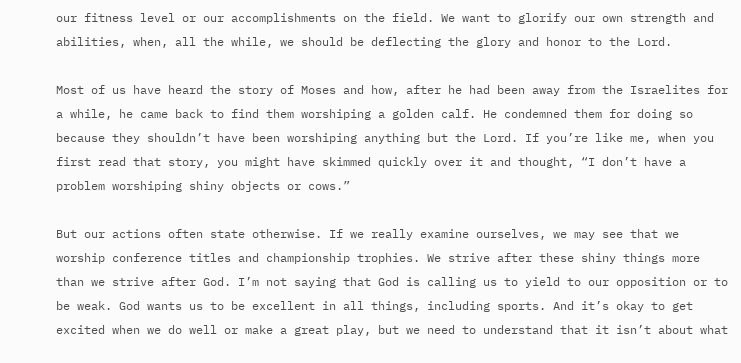our fitness level or our accomplishments on the field. We want to glorify our own strength and abilities, when, all the while, we should be deflecting the glory and honor to the Lord.

Most of us have heard the story of Moses and how, after he had been away from the Israelites for a while, he came back to find them worshiping a golden calf. He condemned them for doing so because they shouldn’t have been worshiping anything but the Lord. If you’re like me, when you first read that story, you might have skimmed quickly over it and thought, “I don’t have a problem worshiping shiny objects or cows.”

But our actions often state otherwise. If we really examine ourselves, we may see that we worship conference titles and championship trophies. We strive after these shiny things more than we strive after God. I’m not saying that God is calling us to yield to our opposition or to be weak. God wants us to be excellent in all things, including sports. And it’s okay to get excited when we do well or make a great play, but we need to understand that it isn’t about what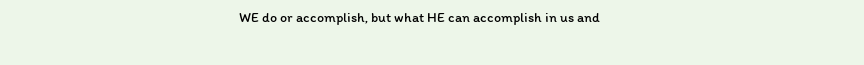WE do or accomplish, but what HE can accomplish in us and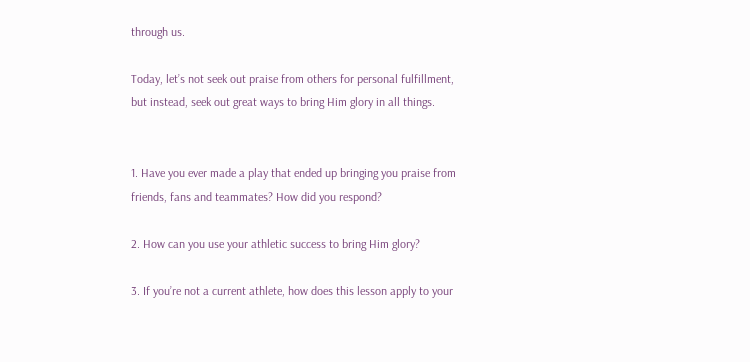through us.

Today, let’s not seek out praise from others for personal fulfillment, but instead, seek out great ways to bring Him glory in all things.


1. Have you ever made a play that ended up bringing you praise from friends, fans and teammates? How did you respond?

2. How can you use your athletic success to bring Him glory?

3. If you’re not a current athlete, how does this lesson apply to your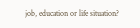job, education or life situation?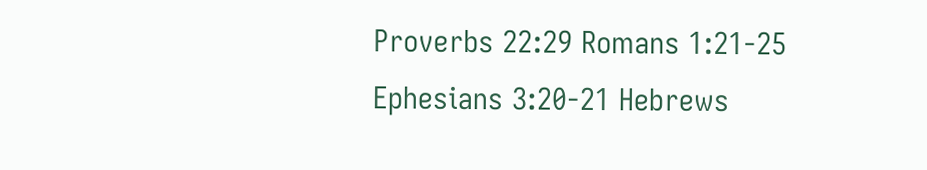Proverbs 22:29 Romans 1:21-25 Ephesians 3:20-21 Hebrews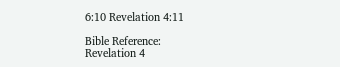6:10 Revelation 4:11

Bible Reference:
Revelation 4